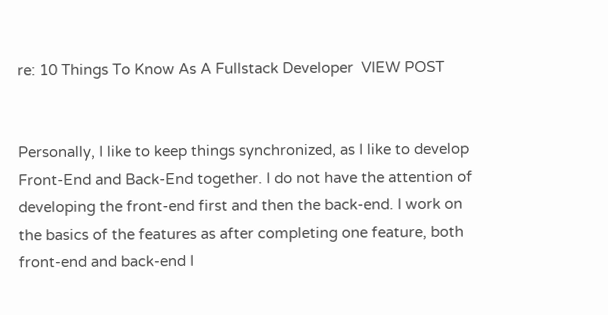re: 10 Things To Know As A Fullstack Developer  VIEW POST


Personally, I like to keep things synchronized, as I like to develop Front-End and Back-End together. I do not have the attention of developing the front-end first and then the back-end. I work on the basics of the features as after completing one feature, both front-end and back-end I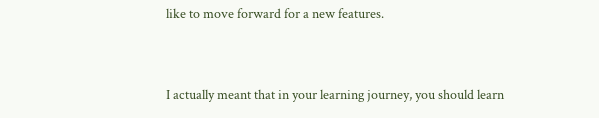like to move forward for a new features.


I actually meant that in your learning journey, you should learn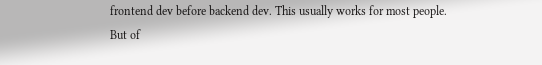frontend dev before backend dev. This usually works for most people. But of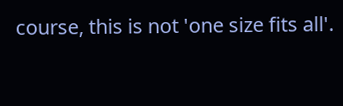course, this is not 'one size fits all'.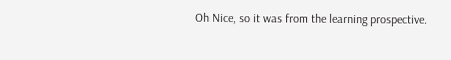Oh Nice, so it was from the learning prospective.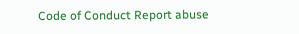Code of Conduct Report abuse